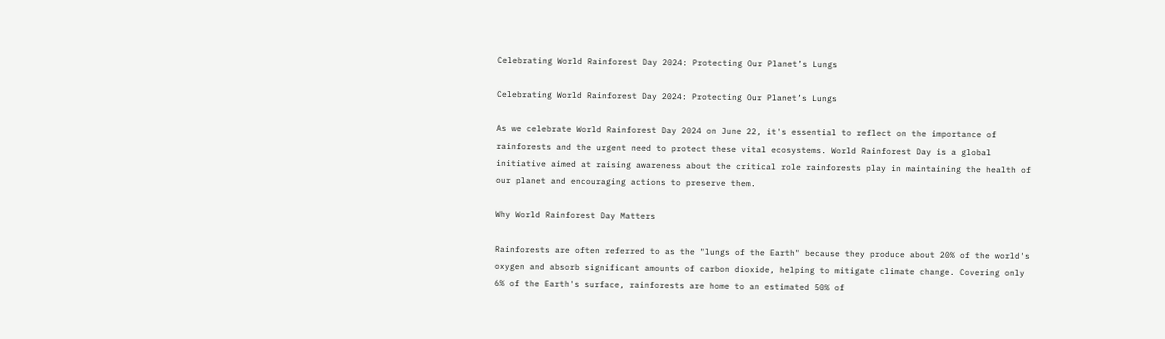Celebrating World Rainforest Day 2024: Protecting Our Planet’s Lungs

Celebrating World Rainforest Day 2024: Protecting Our Planet’s Lungs

As we celebrate World Rainforest Day 2024 on June 22, it's essential to reflect on the importance of rainforests and the urgent need to protect these vital ecosystems. World Rainforest Day is a global initiative aimed at raising awareness about the critical role rainforests play in maintaining the health of our planet and encouraging actions to preserve them.

Why World Rainforest Day Matters

Rainforests are often referred to as the "lungs of the Earth" because they produce about 20% of the world's oxygen and absorb significant amounts of carbon dioxide, helping to mitigate climate change. Covering only 6% of the Earth's surface, rainforests are home to an estimated 50% of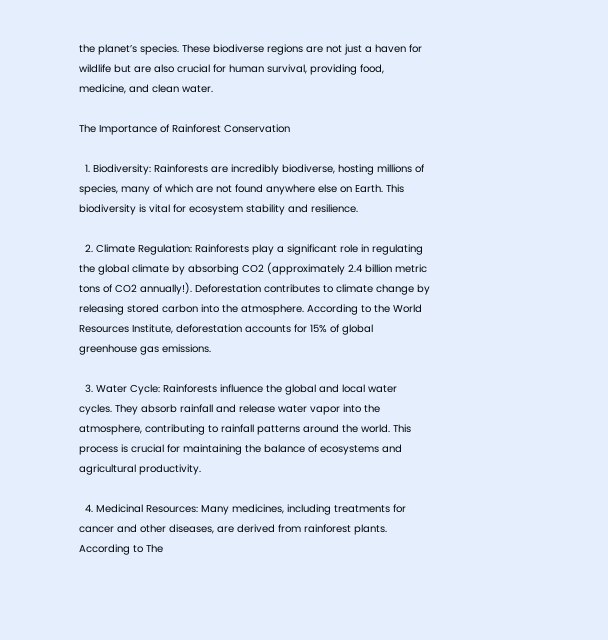the planet’s species. These biodiverse regions are not just a haven for wildlife but are also crucial for human survival, providing food, medicine, and clean water.

The Importance of Rainforest Conservation

  1. Biodiversity: Rainforests are incredibly biodiverse, hosting millions of species, many of which are not found anywhere else on Earth. This biodiversity is vital for ecosystem stability and resilience.

  2. Climate Regulation: Rainforests play a significant role in regulating the global climate by absorbing CO2 (approximately 2.4 billion metric tons of CO2 annually!). Deforestation contributes to climate change by releasing stored carbon into the atmosphere. According to the World Resources Institute, deforestation accounts for 15% of global greenhouse gas emissions.

  3. Water Cycle: Rainforests influence the global and local water cycles. They absorb rainfall and release water vapor into the atmosphere, contributing to rainfall patterns around the world. This process is crucial for maintaining the balance of ecosystems and agricultural productivity.

  4. Medicinal Resources: Many medicines, including treatments for cancer and other diseases, are derived from rainforest plants. According to The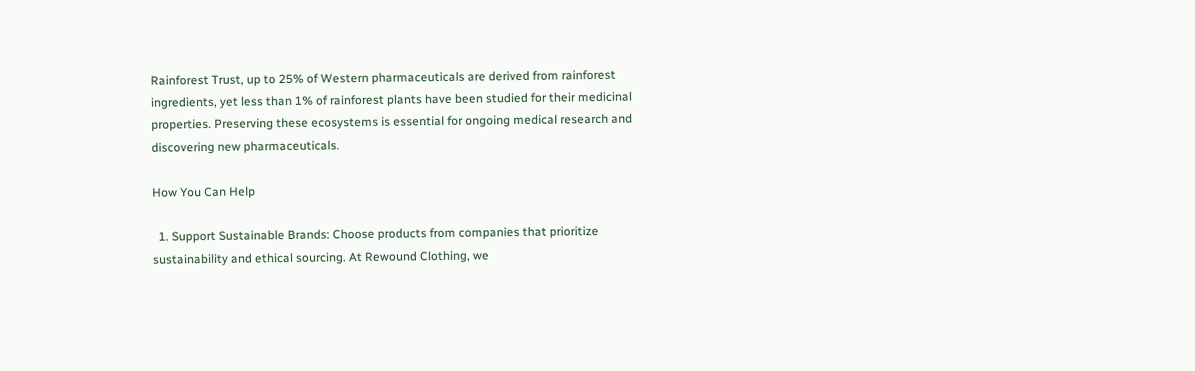Rainforest Trust, up to 25% of Western pharmaceuticals are derived from rainforest ingredients, yet less than 1% of rainforest plants have been studied for their medicinal properties. Preserving these ecosystems is essential for ongoing medical research and discovering new pharmaceuticals.

How You Can Help

  1. Support Sustainable Brands: Choose products from companies that prioritize sustainability and ethical sourcing. At Rewound Clothing, we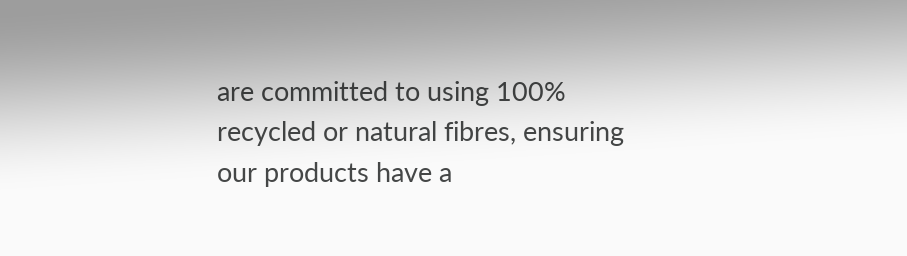are committed to using 100% recycled or natural fibres, ensuring our products have a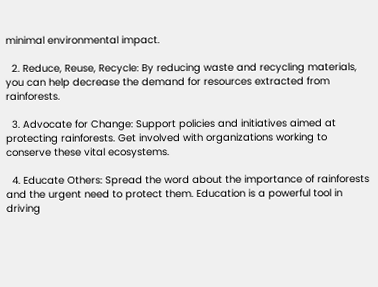minimal environmental impact.

  2. Reduce, Reuse, Recycle: By reducing waste and recycling materials, you can help decrease the demand for resources extracted from rainforests.

  3. Advocate for Change: Support policies and initiatives aimed at protecting rainforests. Get involved with organizations working to conserve these vital ecosystems.

  4. Educate Others: Spread the word about the importance of rainforests and the urgent need to protect them. Education is a powerful tool in driving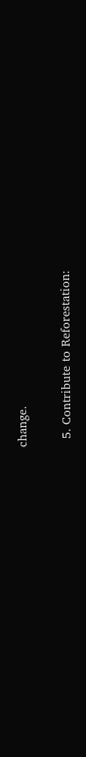change.

  5. Contribute to Reforestation: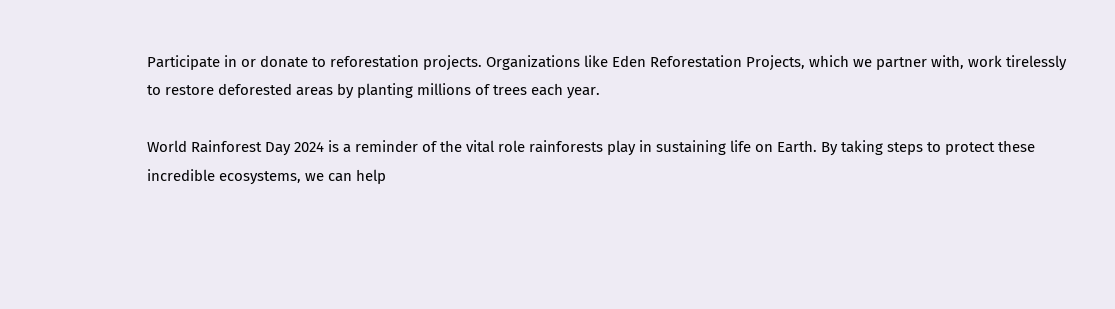Participate in or donate to reforestation projects. Organizations like Eden Reforestation Projects, which we partner with, work tirelessly to restore deforested areas by planting millions of trees each year.

World Rainforest Day 2024 is a reminder of the vital role rainforests play in sustaining life on Earth. By taking steps to protect these incredible ecosystems, we can help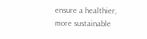ensure a healthier, more sustainable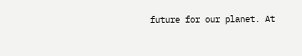future for our planet. At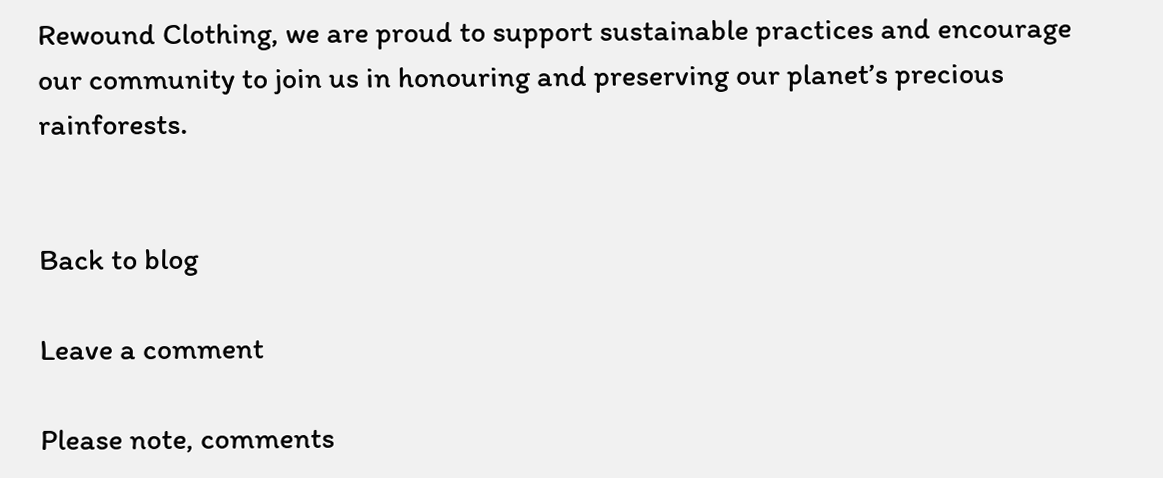Rewound Clothing, we are proud to support sustainable practices and encourage our community to join us in honouring and preserving our planet’s precious rainforests.


Back to blog

Leave a comment

Please note, comments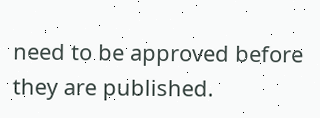need to be approved before they are published.